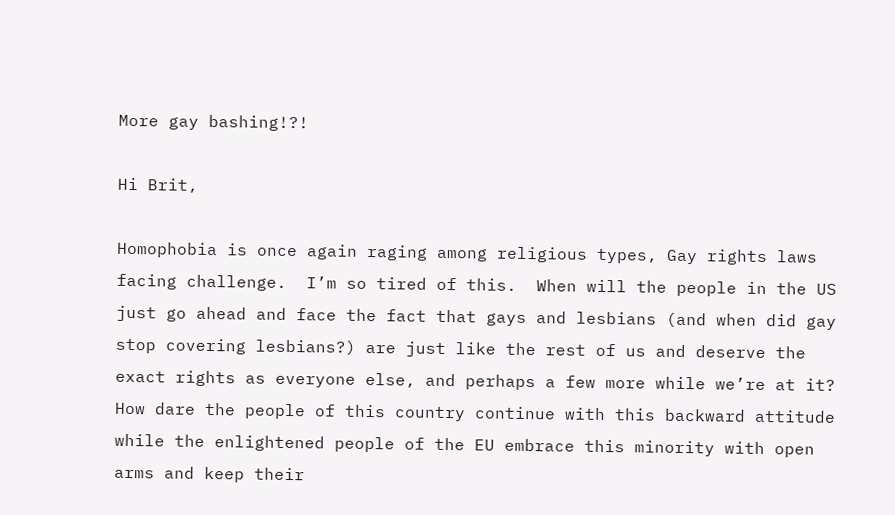More gay bashing!?!

Hi Brit,

Homophobia is once again raging among religious types, Gay rights laws facing challenge.  I’m so tired of this.  When will the people in the US just go ahead and face the fact that gays and lesbians (and when did gay stop covering lesbians?) are just like the rest of us and deserve the exact rights as everyone else, and perhaps a few more while we’re at it?  How dare the people of this country continue with this backward attitude while the enlightened people of the EU embrace this minority with open arms and keep their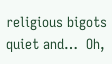religious bigots quiet and…  Oh,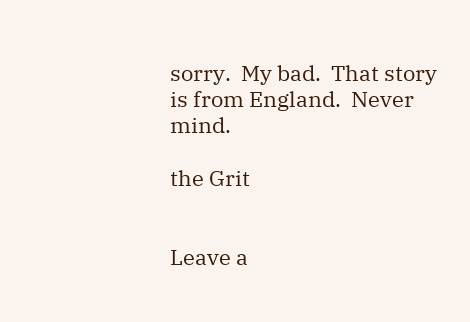sorry.  My bad.  That story is from England.  Never mind.

the Grit


Leave a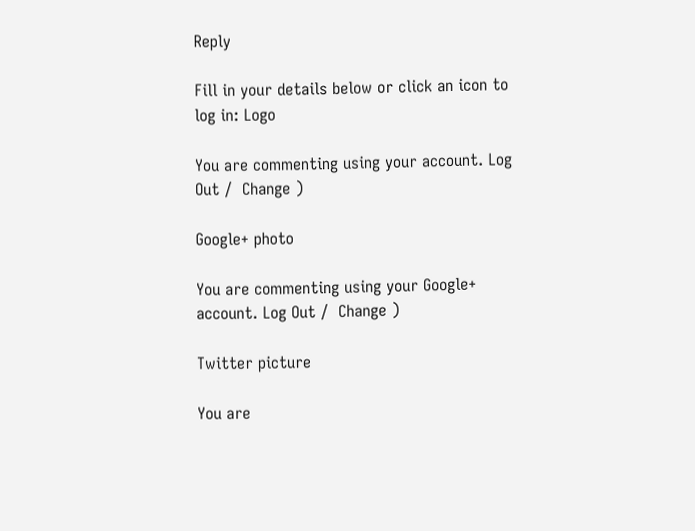Reply

Fill in your details below or click an icon to log in: Logo

You are commenting using your account. Log Out /  Change )

Google+ photo

You are commenting using your Google+ account. Log Out /  Change )

Twitter picture

You are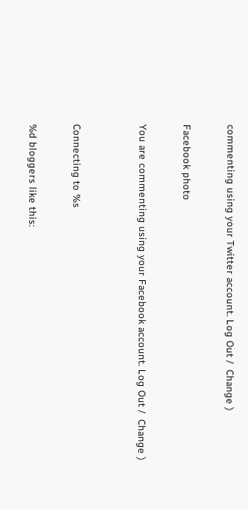commenting using your Twitter account. Log Out /  Change )

Facebook photo

You are commenting using your Facebook account. Log Out /  Change )


Connecting to %s

%d bloggers like this: